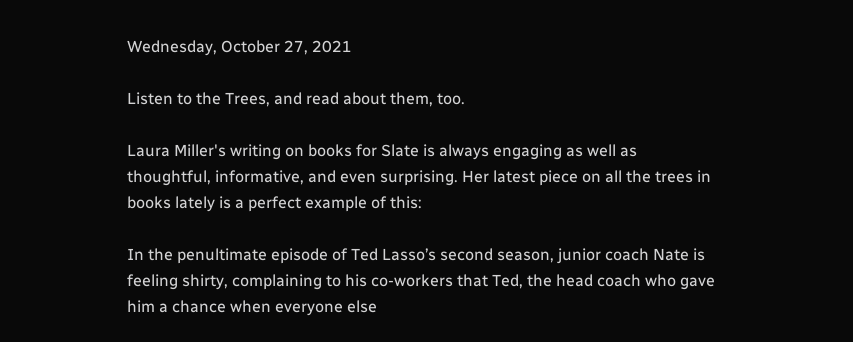Wednesday, October 27, 2021

Listen to the Trees, and read about them, too.

Laura Miller's writing on books for Slate is always engaging as well as thoughtful, informative, and even surprising. Her latest piece on all the trees in books lately is a perfect example of this:

In the penultimate episode of Ted Lasso’s second season, junior coach Nate is feeling shirty, complaining to his co-workers that Ted, the head coach who gave him a chance when everyone else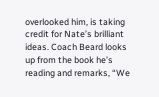overlooked him, is taking credit for Nate’s brilliant ideas. Coach Beard looks up from the book he’s reading and remarks, “We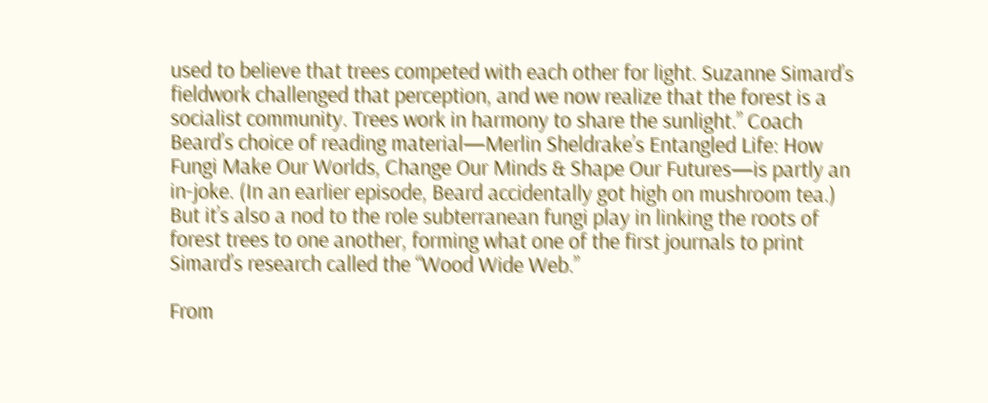used to believe that trees competed with each other for light. Suzanne Simard’s fieldwork challenged that perception, and we now realize that the forest is a socialist community. Trees work in harmony to share the sunlight.” Coach Beard’s choice of reading material—Merlin Sheldrake’s Entangled Life: How Fungi Make Our Worlds, Change Our Minds & Shape Our Futures—is partly an in-joke. (In an earlier episode, Beard accidentally got high on mushroom tea.) But it’s also a nod to the role subterranean fungi play in linking the roots of forest trees to one another, forming what one of the first journals to print Simard’s research called the “Wood Wide Web.”

From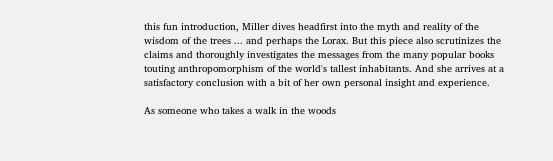this fun introduction, Miller dives headfirst into the myth and reality of the wisdom of the trees ... and perhaps the Lorax. But this piece also scrutinizes the claims and thoroughly investigates the messages from the many popular books touting anthropomorphism of the world's tallest inhabitants. And she arrives at a satisfactory conclusion with a bit of her own personal insight and experience.

As someone who takes a walk in the woods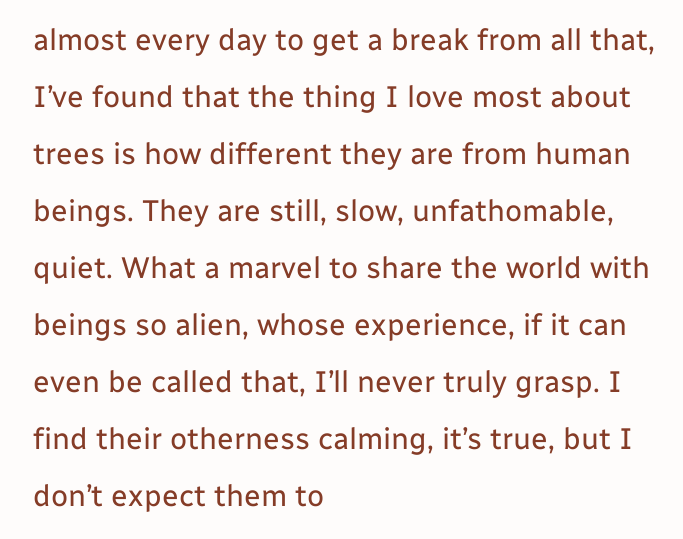almost every day to get a break from all that, I’ve found that the thing I love most about trees is how different they are from human beings. They are still, slow, unfathomable, quiet. What a marvel to share the world with beings so alien, whose experience, if it can even be called that, I’ll never truly grasp. I find their otherness calming, it’s true, but I don’t expect them to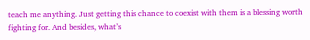teach me anything. Just getting this chance to coexist with them is a blessing worth fighting for. And besides, what’s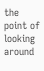the point of looking around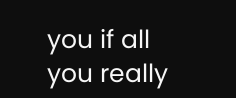you if all you really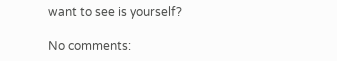want to see is yourself?

No comments: